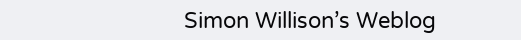Simon Willison’s Weblog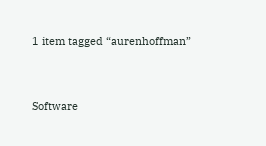1 item tagged “aurenhoffman”


Software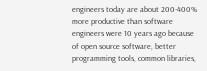engineers today are about 200-400% more productive than software engineers were 10 years ago because of open source software, better programming tools, common libraries,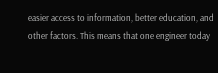easier access to information, better education, and other factors. This means that one engineer today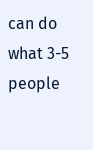can do what 3-5 people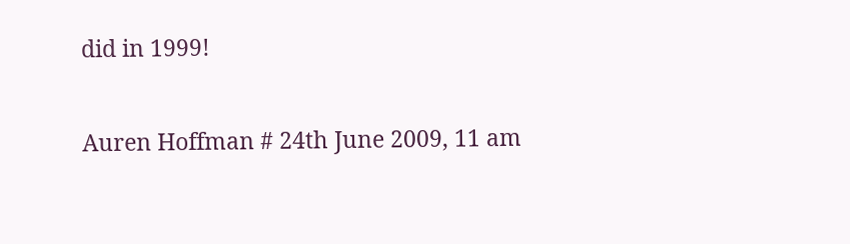did in 1999!

Auren Hoffman # 24th June 2009, 11 am